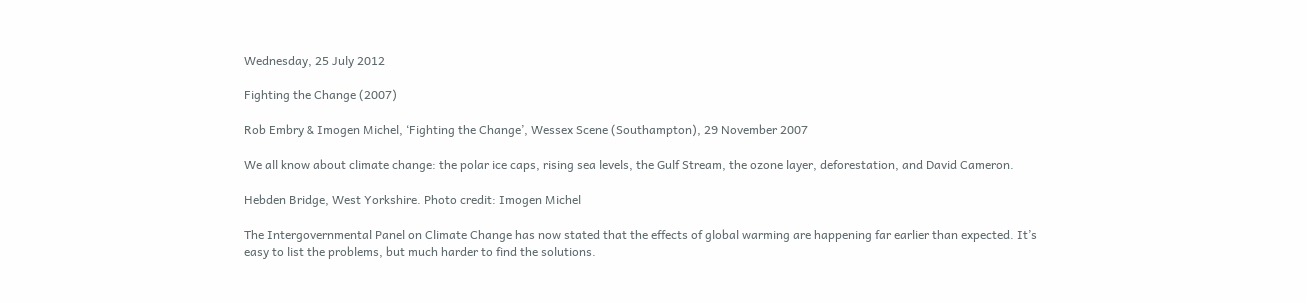Wednesday, 25 July 2012

Fighting the Change (2007)

Rob Embry & Imogen Michel, ‘Fighting the Change’, Wessex Scene (Southampton), 29 November 2007

We all know about climate change: the polar ice caps, rising sea levels, the Gulf Stream, the ozone layer, deforestation, and David Cameron.

Hebden Bridge, West Yorkshire. Photo credit: Imogen Michel

The Intergovernmental Panel on Climate Change has now stated that the effects of global warming are happening far earlier than expected. It’s easy to list the problems, but much harder to find the solutions.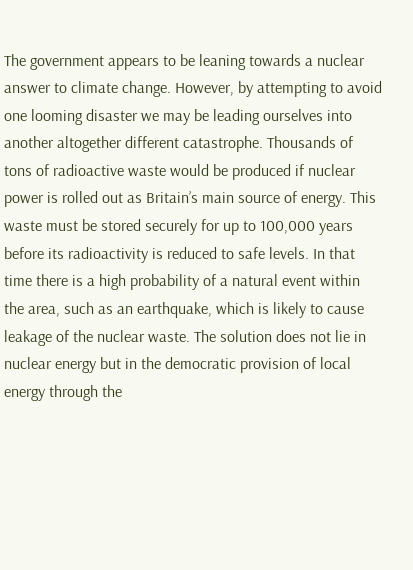The government appears to be leaning towards a nuclear answer to climate change. However, by attempting to avoid one looming disaster we may be leading ourselves into another altogether different catastrophe. Thousands of tons of radioactive waste would be produced if nuclear power is rolled out as Britain’s main source of energy. This waste must be stored securely for up to 100,000 years before its radioactivity is reduced to safe levels. In that time there is a high probability of a natural event within the area, such as an earthquake, which is likely to cause leakage of the nuclear waste. The solution does not lie in nuclear energy but in the democratic provision of local energy through the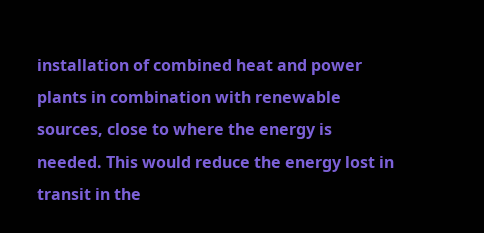installation of combined heat and power plants in combination with renewable sources, close to where the energy is needed. This would reduce the energy lost in transit in the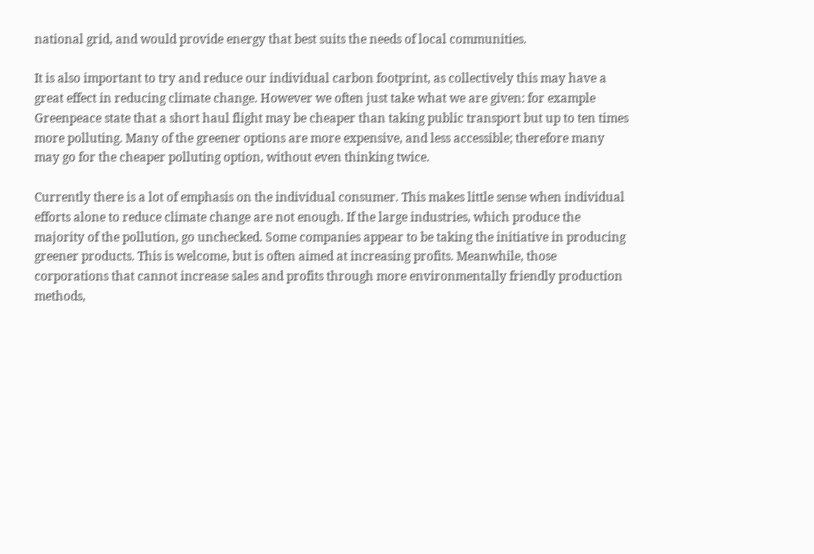national grid, and would provide energy that best suits the needs of local communities.

It is also important to try and reduce our individual carbon footprint, as collectively this may have a great effect in reducing climate change. However we often just take what we are given: for example Greenpeace state that a short haul flight may be cheaper than taking public transport but up to ten times more polluting. Many of the greener options are more expensive, and less accessible; therefore many may go for the cheaper polluting option, without even thinking twice.

Currently there is a lot of emphasis on the individual consumer. This makes little sense when individual efforts alone to reduce climate change are not enough. If the large industries, which produce the majority of the pollution, go unchecked. Some companies appear to be taking the initiative in producing greener products. This is welcome, but is often aimed at increasing profits. Meanwhile, those corporations that cannot increase sales and profits through more environmentally friendly production methods,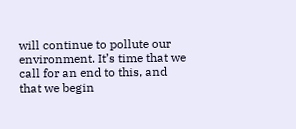will continue to pollute our environment. It’s time that we call for an end to this, and that we begin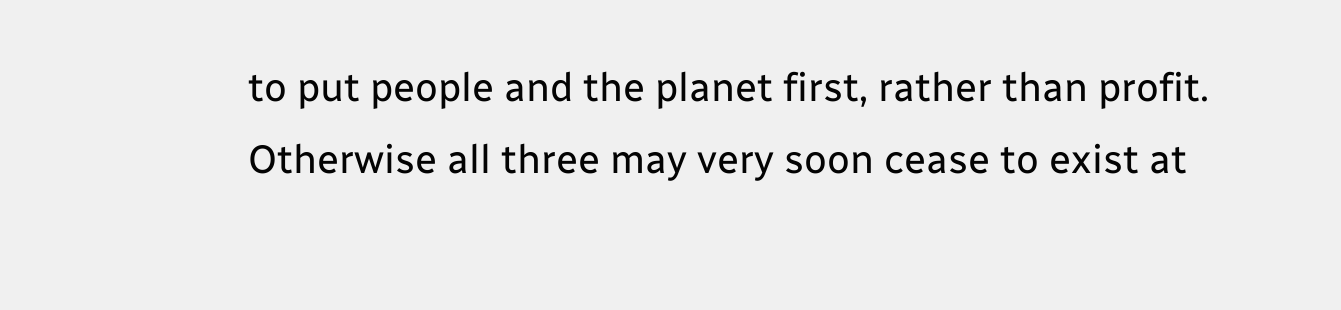to put people and the planet first, rather than profit. Otherwise all three may very soon cease to exist at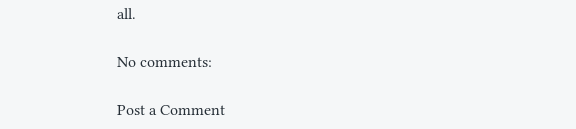all.

No comments:

Post a Comment